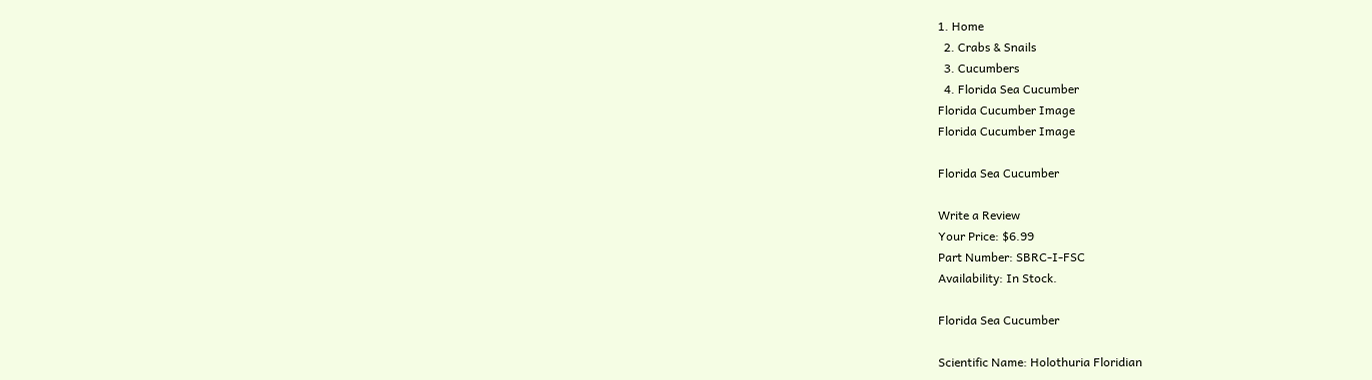1. Home
  2. Crabs & Snails
  3. Cucumbers
  4. Florida Sea Cucumber
Florida Cucumber Image
Florida Cucumber Image

Florida Sea Cucumber

Write a Review
Your Price: $6.99
Part Number: SBRC-I-FSC
Availability: In Stock.

Florida Sea Cucumber

Scientific Name: Holothuria Floridian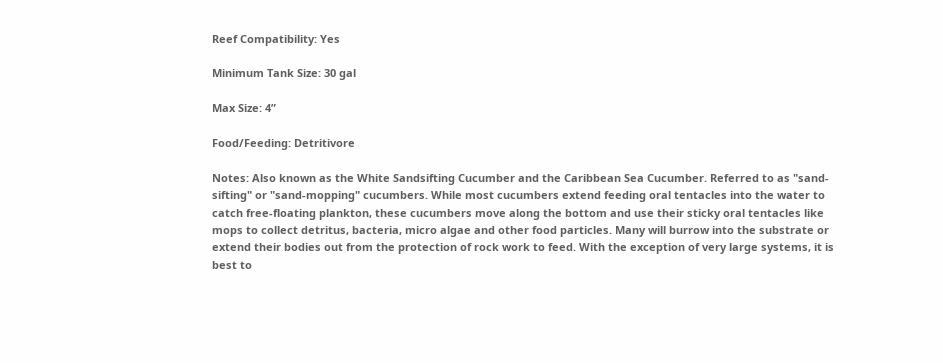Reef Compatibility: Yes

Minimum Tank Size: 30 gal

Max Size: 4”

Food/Feeding: Detritivore

Notes: Also known as the White Sandsifting Cucumber and the Caribbean Sea Cucumber. Referred to as "sand-sifting" or "sand-mopping" cucumbers. While most cucumbers extend feeding oral tentacles into the water to catch free-floating plankton, these cucumbers move along the bottom and use their sticky oral tentacles like mops to collect detritus, bacteria, micro algae and other food particles. Many will burrow into the substrate or extend their bodies out from the protection of rock work to feed. With the exception of very large systems, it is best to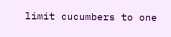limit cucumbers to one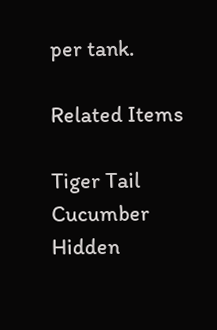per tank.

Related Items

Tiger Tail Cucumber
Hidden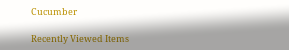Cucumber

Recently Viewed Items